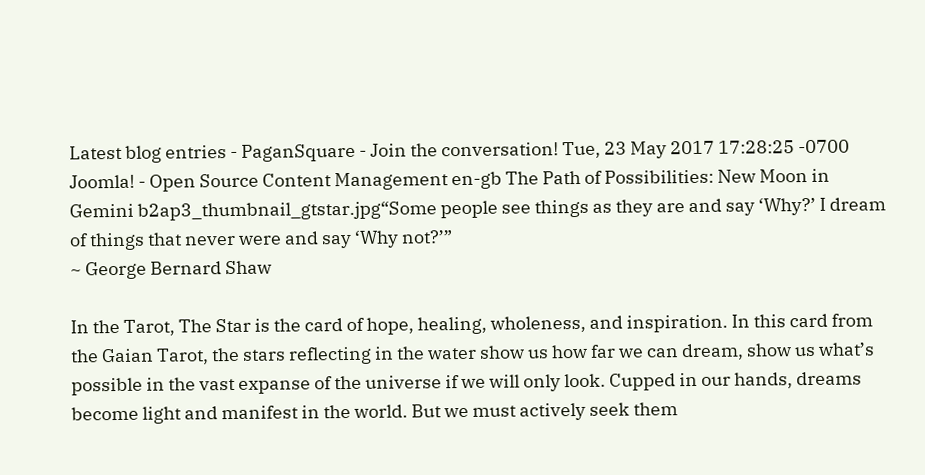Latest blog entries - PaganSquare - Join the conversation! Tue, 23 May 2017 17:28:25 -0700 Joomla! - Open Source Content Management en-gb The Path of Possibilities: New Moon in Gemini b2ap3_thumbnail_gtstar.jpg“Some people see things as they are and say ‘Why?’ I dream of things that never were and say ‘Why not?’”
~ George Bernard Shaw

In the Tarot, The Star is the card of hope, healing, wholeness, and inspiration. In this card from the Gaian Tarot, the stars reflecting in the water show us how far we can dream, show us what’s possible in the vast expanse of the universe if we will only look. Cupped in our hands, dreams become light and manifest in the world. But we must actively seek them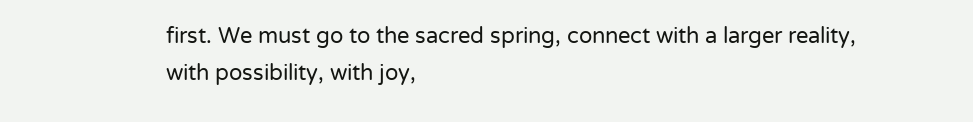first. We must go to the sacred spring, connect with a larger reality, with possibility, with joy,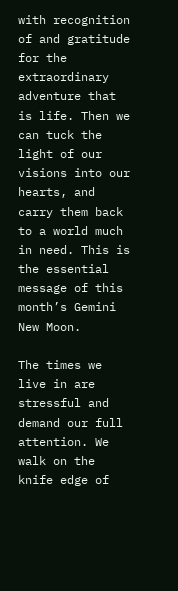with recognition of and gratitude for the extraordinary adventure that is life. Then we can tuck the light of our visions into our hearts, and carry them back to a world much in need. This is the essential message of this month’s Gemini New Moon.

The times we live in are stressful and demand our full attention. We walk on the knife edge of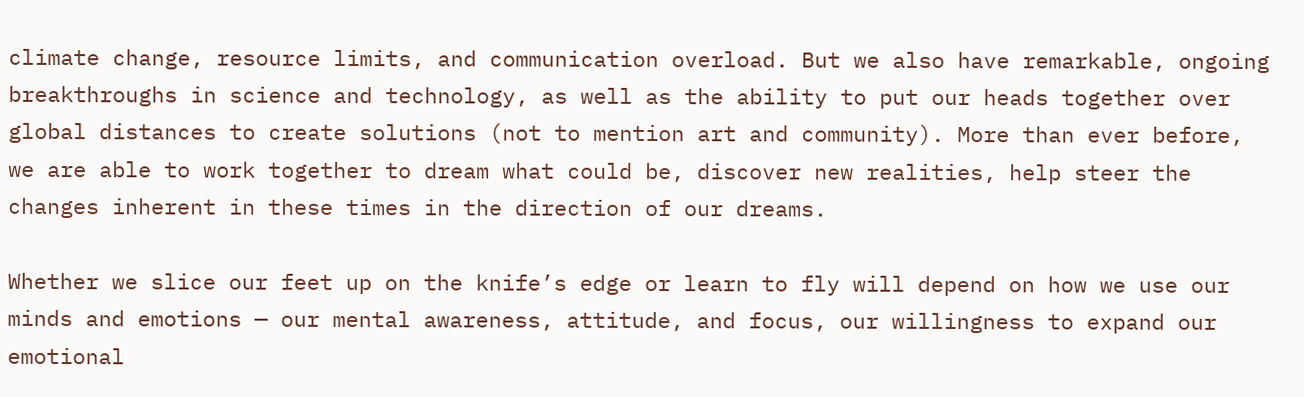climate change, resource limits, and communication overload. But we also have remarkable, ongoing breakthroughs in science and technology, as well as the ability to put our heads together over global distances to create solutions (not to mention art and community). More than ever before, we are able to work together to dream what could be, discover new realities, help steer the changes inherent in these times in the direction of our dreams.

Whether we slice our feet up on the knife’s edge or learn to fly will depend on how we use our minds and emotions — our mental awareness, attitude, and focus, our willingness to expand our emotional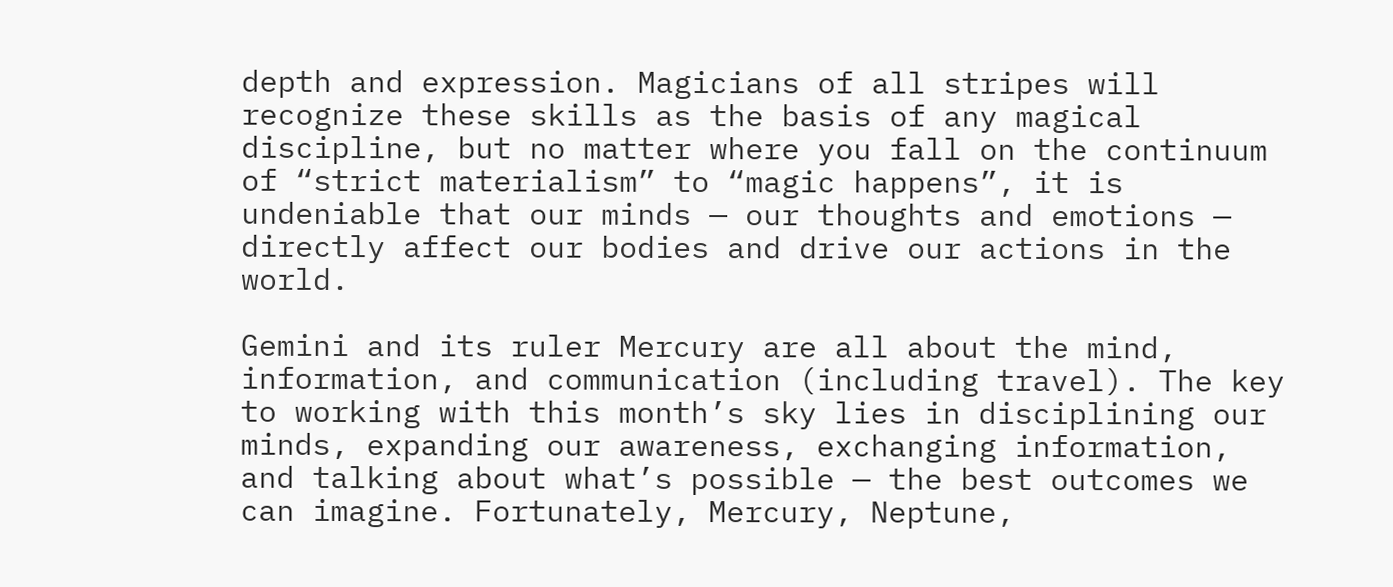depth and expression. Magicians of all stripes will recognize these skills as the basis of any magical discipline, but no matter where you fall on the continuum of “strict materialism” to “magic happens”, it is undeniable that our minds — our thoughts and emotions — directly affect our bodies and drive our actions in the world.

Gemini and its ruler Mercury are all about the mind, information, and communication (including travel). The key to working with this month’s sky lies in disciplining our minds, expanding our awareness, exchanging information, and talking about what’s possible — the best outcomes we can imagine. Fortunately, Mercury, Neptune,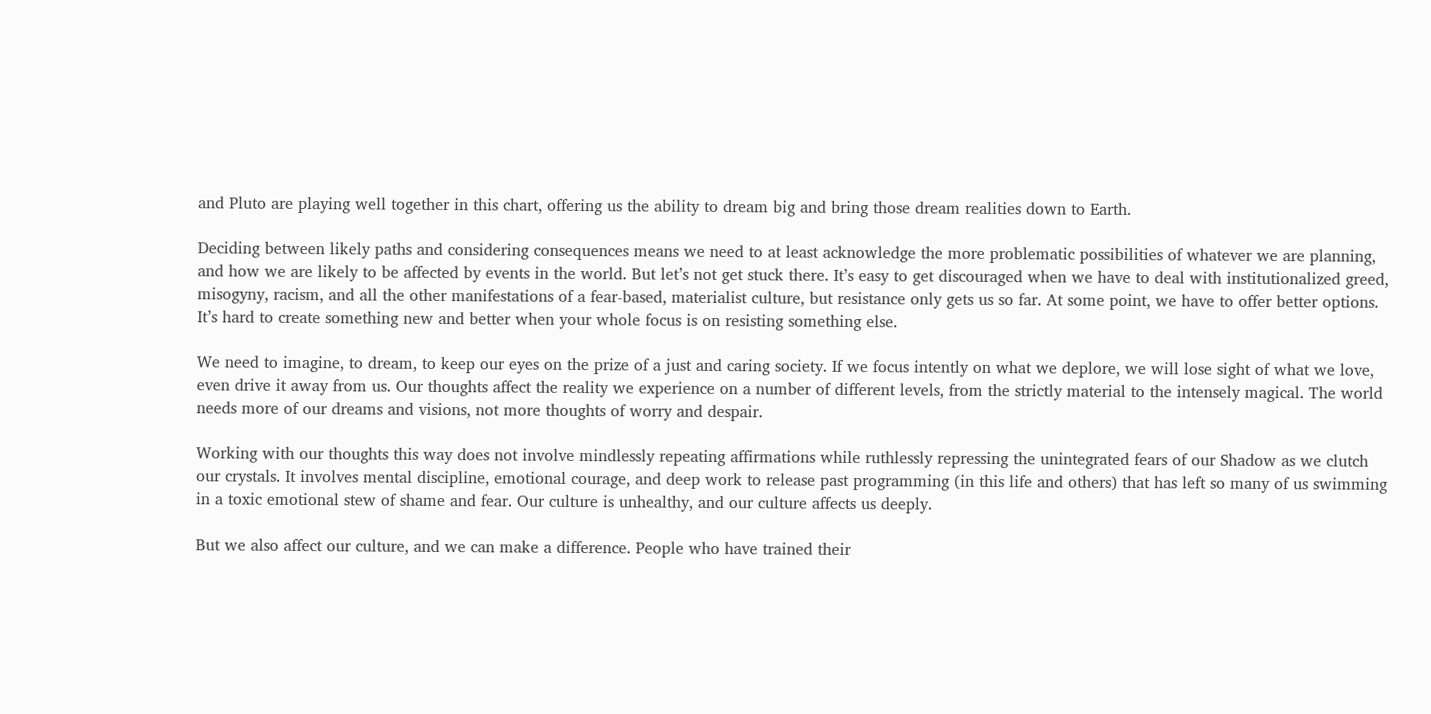and Pluto are playing well together in this chart, offering us the ability to dream big and bring those dream realities down to Earth.

Deciding between likely paths and considering consequences means we need to at least acknowledge the more problematic possibilities of whatever we are planning, and how we are likely to be affected by events in the world. But let’s not get stuck there. It’s easy to get discouraged when we have to deal with institutionalized greed, misogyny, racism, and all the other manifestations of a fear-based, materialist culture, but resistance only gets us so far. At some point, we have to offer better options. It’s hard to create something new and better when your whole focus is on resisting something else.

We need to imagine, to dream, to keep our eyes on the prize of a just and caring society. If we focus intently on what we deplore, we will lose sight of what we love, even drive it away from us. Our thoughts affect the reality we experience on a number of different levels, from the strictly material to the intensely magical. The world needs more of our dreams and visions, not more thoughts of worry and despair.

Working with our thoughts this way does not involve mindlessly repeating affirmations while ruthlessly repressing the unintegrated fears of our Shadow as we clutch our crystals. It involves mental discipline, emotional courage, and deep work to release past programming (in this life and others) that has left so many of us swimming in a toxic emotional stew of shame and fear. Our culture is unhealthy, and our culture affects us deeply.

But we also affect our culture, and we can make a difference. People who have trained their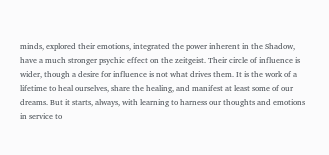minds, explored their emotions, integrated the power inherent in the Shadow, have a much stronger psychic effect on the zeitgeist. Their circle of influence is wider, though a desire for influence is not what drives them. It is the work of a lifetime to heal ourselves, share the healing, and manifest at least some of our dreams. But it starts, always, with learning to harness our thoughts and emotions in service to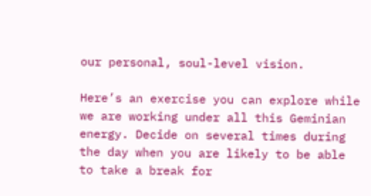our personal, soul-level vision.

Here’s an exercise you can explore while we are working under all this Geminian energy. Decide on several times during the day when you are likely to be able to take a break for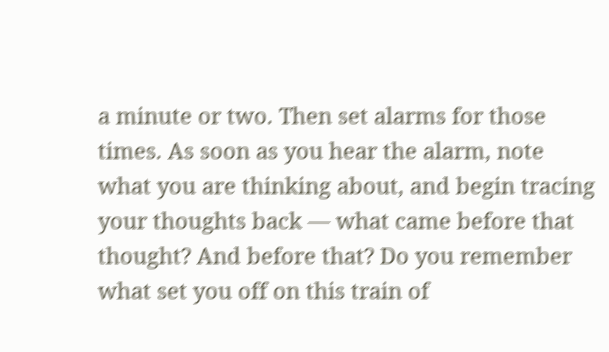a minute or two. Then set alarms for those times. As soon as you hear the alarm, note what you are thinking about, and begin tracing your thoughts back — what came before that thought? And before that? Do you remember what set you off on this train of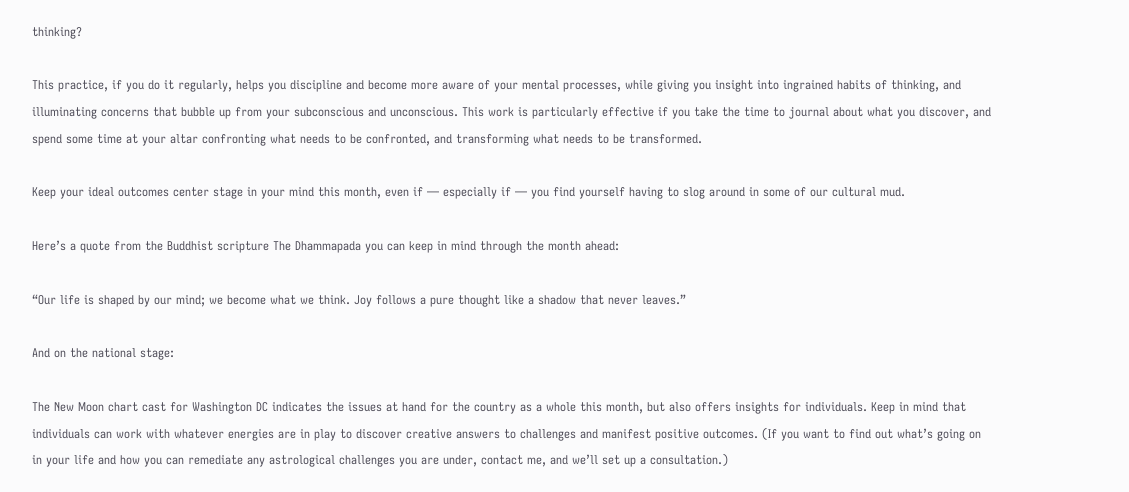thinking?

This practice, if you do it regularly, helps you discipline and become more aware of your mental processes, while giving you insight into ingrained habits of thinking, and illuminating concerns that bubble up from your subconscious and unconscious. This work is particularly effective if you take the time to journal about what you discover, and spend some time at your altar confronting what needs to be confronted, and transforming what needs to be transformed.

Keep your ideal outcomes center stage in your mind this month, even if — especially if — you find yourself having to slog around in some of our cultural mud.

Here’s a quote from the Buddhist scripture The Dhammapada you can keep in mind through the month ahead:

“Our life is shaped by our mind; we become what we think. Joy follows a pure thought like a shadow that never leaves.”

And on the national stage:

The New Moon chart cast for Washington DC indicates the issues at hand for the country as a whole this month, but also offers insights for individuals. Keep in mind that individuals can work with whatever energies are in play to discover creative answers to challenges and manifest positive outcomes. (If you want to find out what’s going on in your life and how you can remediate any astrological challenges you are under, contact me, and we’ll set up a consultation.)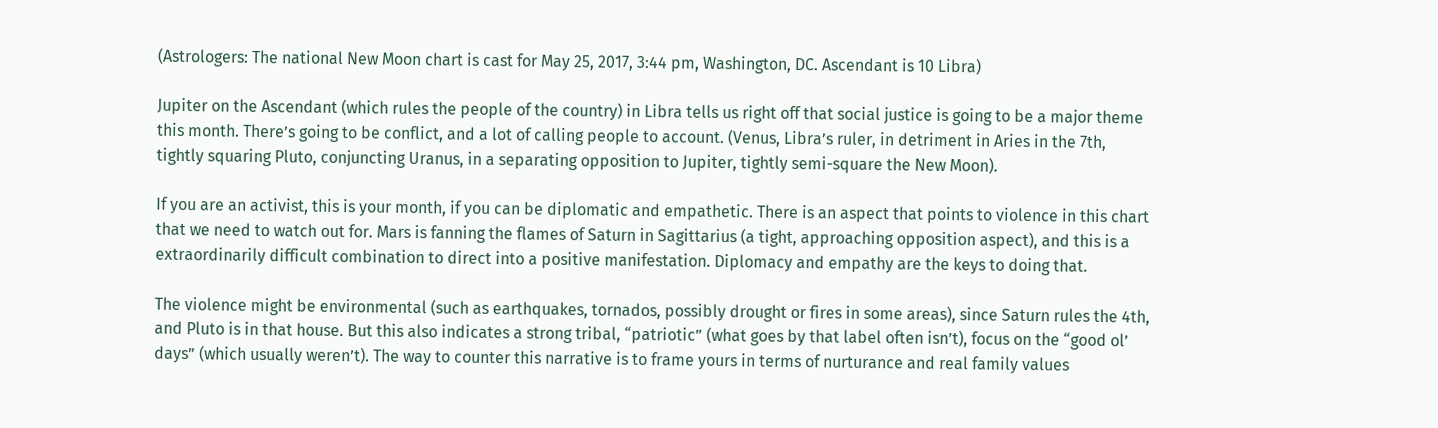(Astrologers: The national New Moon chart is cast for May 25, 2017, 3:44 pm, Washington, DC. Ascendant is 10 Libra)

Jupiter on the Ascendant (which rules the people of the country) in Libra tells us right off that social justice is going to be a major theme this month. There’s going to be conflict, and a lot of calling people to account. (Venus, Libra’s ruler, in detriment in Aries in the 7th, tightly squaring Pluto, conjuncting Uranus, in a separating opposition to Jupiter, tightly semi-square the New Moon).

If you are an activist, this is your month, if you can be diplomatic and empathetic. There is an aspect that points to violence in this chart that we need to watch out for. Mars is fanning the flames of Saturn in Sagittarius (a tight, approaching opposition aspect), and this is a extraordinarily difficult combination to direct into a positive manifestation. Diplomacy and empathy are the keys to doing that.

The violence might be environmental (such as earthquakes, tornados, possibly drought or fires in some areas), since Saturn rules the 4th, and Pluto is in that house. But this also indicates a strong tribal, “patriotic” (what goes by that label often isn’t), focus on the “good ol’ days” (which usually weren’t). The way to counter this narrative is to frame yours in terms of nurturance and real family values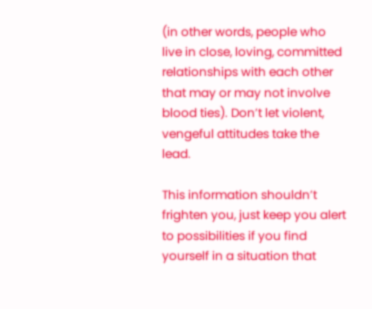(in other words, people who live in close, loving, committed relationships with each other that may or may not involve blood ties). Don’t let violent, vengeful attitudes take the lead.

This information shouldn’t frighten you, just keep you alert to possibilities if you find yourself in a situation that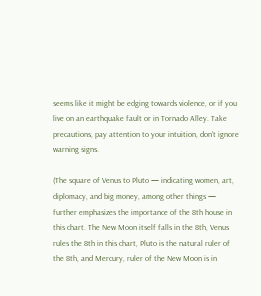seems like it might be edging towards violence, or if you live on an earthquake fault or in Tornado Alley. Take precautions, pay attention to your intuition, don’t ignore warning signs.

(The square of Venus to Pluto — indicating women, art, diplomacy, and big money, among other things — further emphasizes the importance of the 8th house in this chart. The New Moon itself falls in the 8th, Venus rules the 8th in this chart, Pluto is the natural ruler of the 8th, and Mercury, ruler of the New Moon is in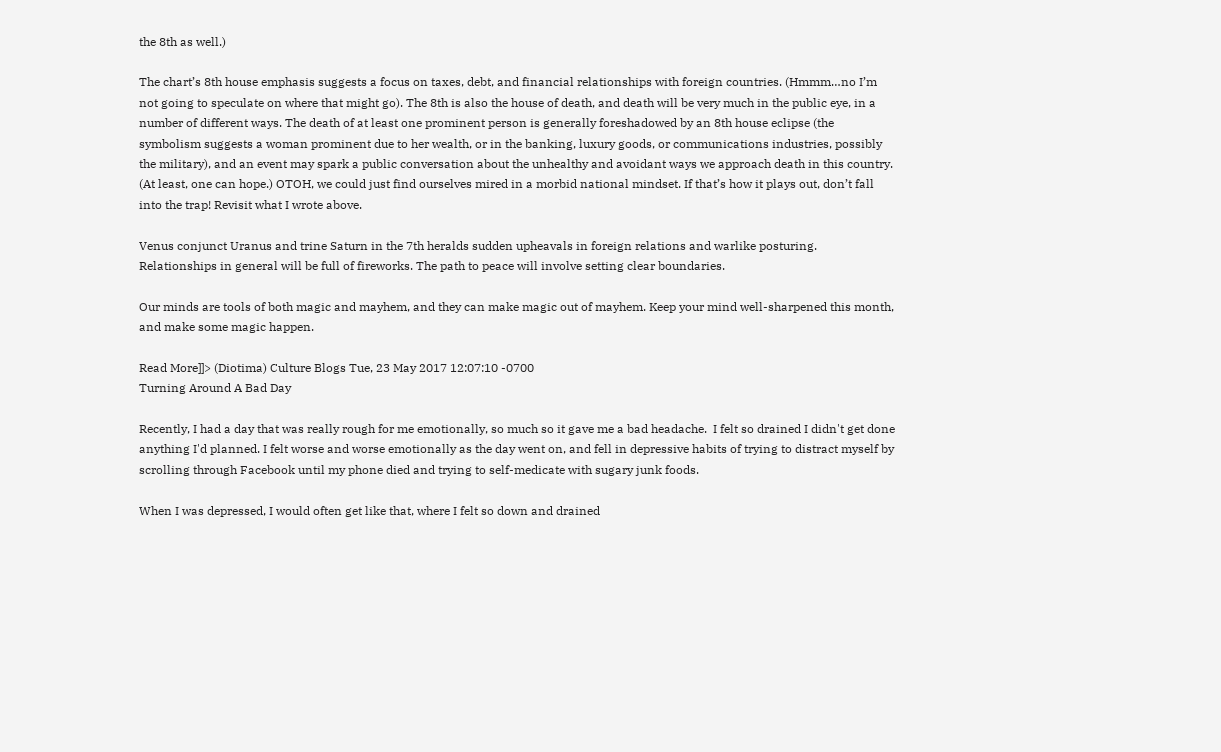the 8th as well.)

The chart’s 8th house emphasis suggests a focus on taxes, debt, and financial relationships with foreign countries. (Hmmm…no I’m not going to speculate on where that might go). The 8th is also the house of death, and death will be very much in the public eye, in a number of different ways. The death of at least one prominent person is generally foreshadowed by an 8th house eclipse (the symbolism suggests a woman prominent due to her wealth, or in the banking, luxury goods, or communications industries, possibly the military), and an event may spark a public conversation about the unhealthy and avoidant ways we approach death in this country. (At least, one can hope.) OTOH, we could just find ourselves mired in a morbid national mindset. If that’s how it plays out, don’t fall into the trap! Revisit what I wrote above.

Venus conjunct Uranus and trine Saturn in the 7th heralds sudden upheavals in foreign relations and warlike posturing. Relationships in general will be full of fireworks. The path to peace will involve setting clear boundaries.

Our minds are tools of both magic and mayhem, and they can make magic out of mayhem. Keep your mind well-sharpened this month, and make some magic happen.

Read More]]> (Diotima) Culture Blogs Tue, 23 May 2017 12:07:10 -0700
Turning Around A Bad Day

Recently, I had a day that was really rough for me emotionally, so much so it gave me a bad headache.  I felt so drained I didn't get done anything I'd planned. I felt worse and worse emotionally as the day went on, and fell in depressive habits of trying to distract myself by scrolling through Facebook until my phone died and trying to self-medicate with sugary junk foods.

When I was depressed, I would often get like that, where I felt so down and drained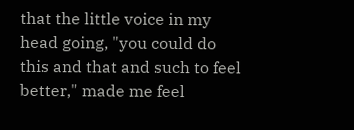that the little voice in my head going, "you could do this and that and such to feel better," made me feel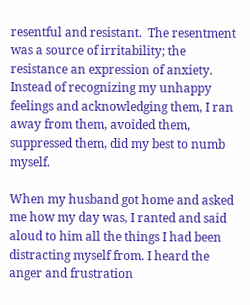resentful and resistant.  The resentment was a source of irritability; the resistance an expression of anxiety.  Instead of recognizing my unhappy feelings and acknowledging them, I ran away from them, avoided them, suppressed them, did my best to numb myself.

When my husband got home and asked me how my day was, I ranted and said aloud to him all the things I had been distracting myself from. I heard the anger and frustration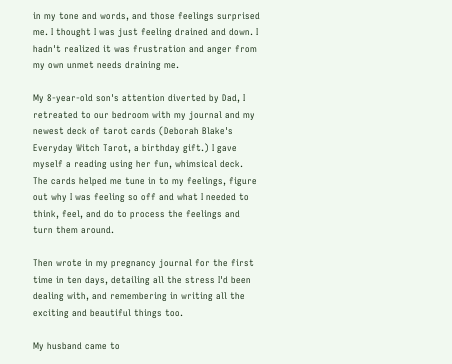in my tone and words, and those feelings surprised me. I thought I was just feeling drained and down. I hadn't realized it was frustration and anger from my own unmet needs draining me.

My 8-year-old son's attention diverted by Dad, I retreated to our bedroom with my journal and my newest deck of tarot cards (Deborah Blake's Everyday Witch Tarot, a birthday gift.) I gave myself a reading using her fun, whimsical deck.  The cards helped me tune in to my feelings, figure out why I was feeling so off and what I needed to think, feel, and do to process the feelings and turn them around.

Then wrote in my pregnancy journal for the first time in ten days, detailing all the stress I'd been dealing with, and remembering in writing all the exciting and beautiful things too.

My husband came to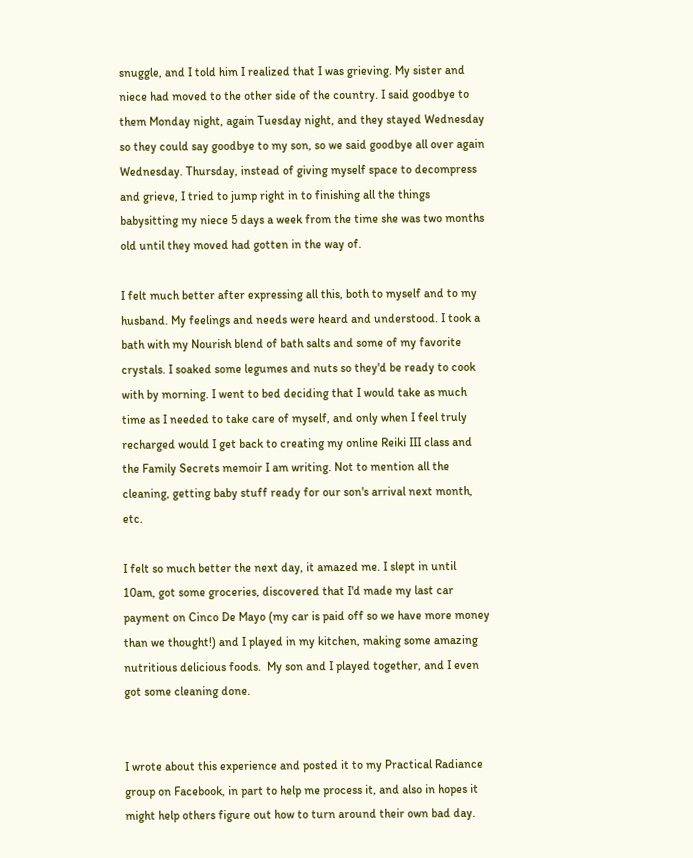snuggle, and I told him I realized that I was grieving. My sister and niece had moved to the other side of the country. I said goodbye to them Monday night, again Tuesday night, and they stayed Wednesday so they could say goodbye to my son, so we said goodbye all over again Wednesday. Thursday, instead of giving myself space to decompress and grieve, I tried to jump right in to finishing all the things babysitting my niece 5 days a week from the time she was two months old until they moved had gotten in the way of.

I felt much better after expressing all this, both to myself and to my husband. My feelings and needs were heard and understood. I took a bath with my Nourish blend of bath salts and some of my favorite crystals. I soaked some legumes and nuts so they'd be ready to cook with by morning. I went to bed deciding that I would take as much time as I needed to take care of myself, and only when I feel truly recharged would I get back to creating my online Reiki III class and the Family Secrets memoir I am writing. Not to mention all the cleaning, getting baby stuff ready for our son's arrival next month, etc.

I felt so much better the next day, it amazed me. I slept in until 10am, got some groceries, discovered that I'd made my last car payment on Cinco De Mayo (my car is paid off so we have more money than we thought!) and I played in my kitchen, making some amazing nutritious delicious foods.  My son and I played together, and I even got some cleaning done.


I wrote about this experience and posted it to my Practical Radiance group on Facebook, in part to help me process it, and also in hopes it might help others figure out how to turn around their own bad day.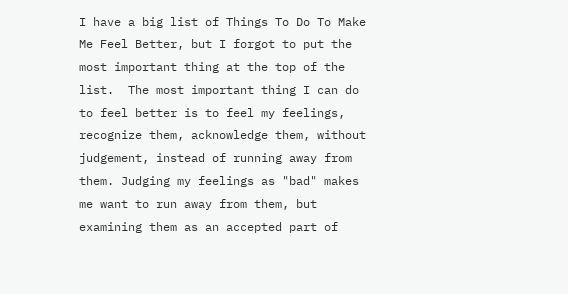I have a big list of Things To Do To Make Me Feel Better, but I forgot to put the most important thing at the top of the list.  The most important thing I can do to feel better is to feel my feelings, recognize them, acknowledge them, without judgement, instead of running away from them. Judging my feelings as "bad" makes me want to run away from them, but examining them as an accepted part of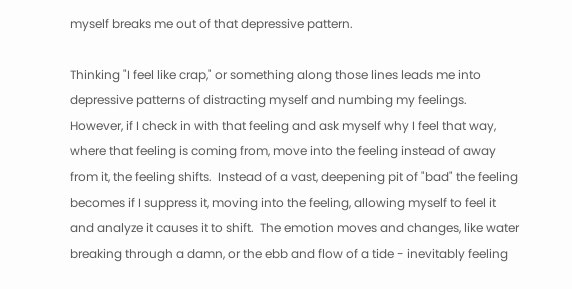myself breaks me out of that depressive pattern.

Thinking "I feel like crap," or something along those lines leads me into depressive patterns of distracting myself and numbing my feelings.  However, if I check in with that feeling and ask myself why I feel that way, where that feeling is coming from, move into the feeling instead of away from it, the feeling shifts.  Instead of a vast, deepening pit of "bad" the feeling becomes if I suppress it, moving into the feeling, allowing myself to feel it and analyze it causes it to shift.  The emotion moves and changes, like water breaking through a damn, or the ebb and flow of a tide - inevitably feeling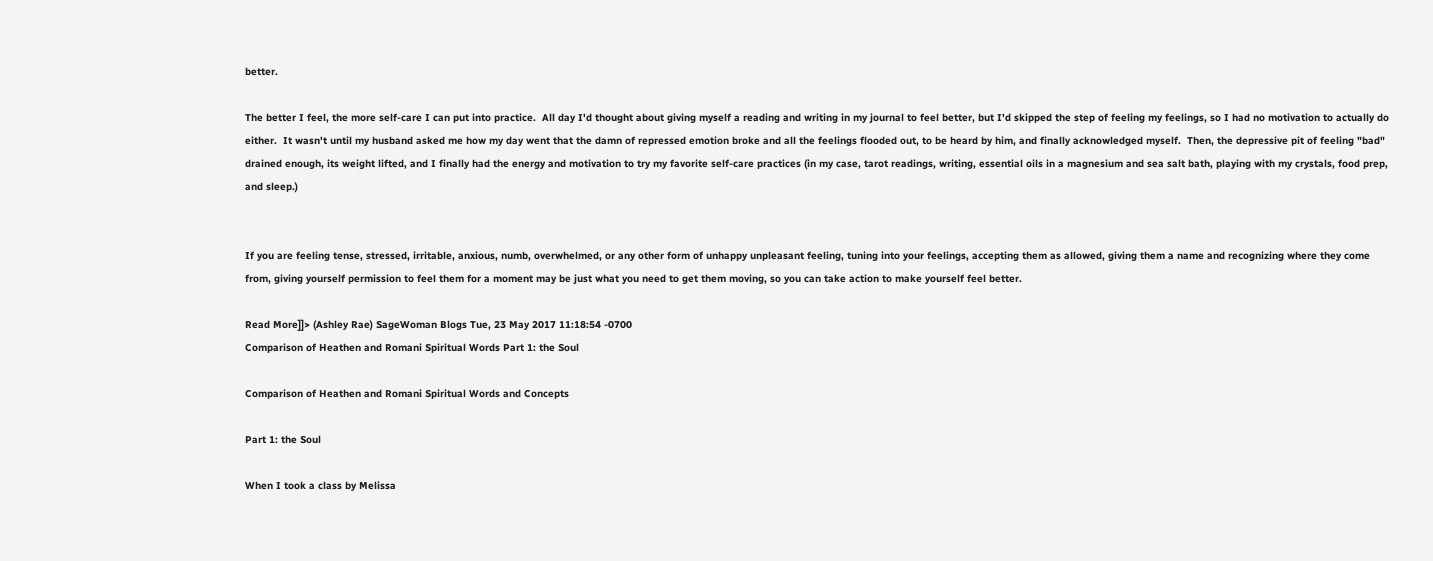better.

The better I feel, the more self-care I can put into practice.  All day I'd thought about giving myself a reading and writing in my journal to feel better, but I'd skipped the step of feeling my feelings, so I had no motivation to actually do either.  It wasn't until my husband asked me how my day went that the damn of repressed emotion broke and all the feelings flooded out, to be heard by him, and finally acknowledged myself.  Then, the depressive pit of feeling "bad" drained enough, its weight lifted, and I finally had the energy and motivation to try my favorite self-care practices (in my case, tarot readings, writing, essential oils in a magnesium and sea salt bath, playing with my crystals, food prep, and sleep.)


If you are feeling tense, stressed, irritable, anxious, numb, overwhelmed, or any other form of unhappy unpleasant feeling, tuning into your feelings, accepting them as allowed, giving them a name and recognizing where they come from, giving yourself permission to feel them for a moment may be just what you need to get them moving, so you can take action to make yourself feel better.

Read More]]> (Ashley Rae) SageWoman Blogs Tue, 23 May 2017 11:18:54 -0700
Comparison of Heathen and Romani Spiritual Words Part 1: the Soul

Comparison of Heathen and Romani Spiritual Words and Concepts

Part 1: the Soul

When I took a class by Melissa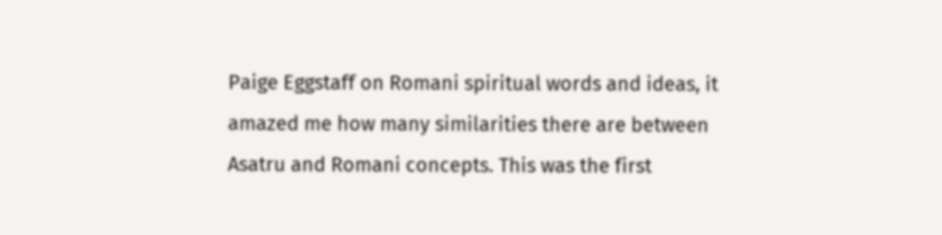Paige Eggstaff on Romani spiritual words and ideas, it amazed me how many similarities there are between Asatru and Romani concepts. This was the first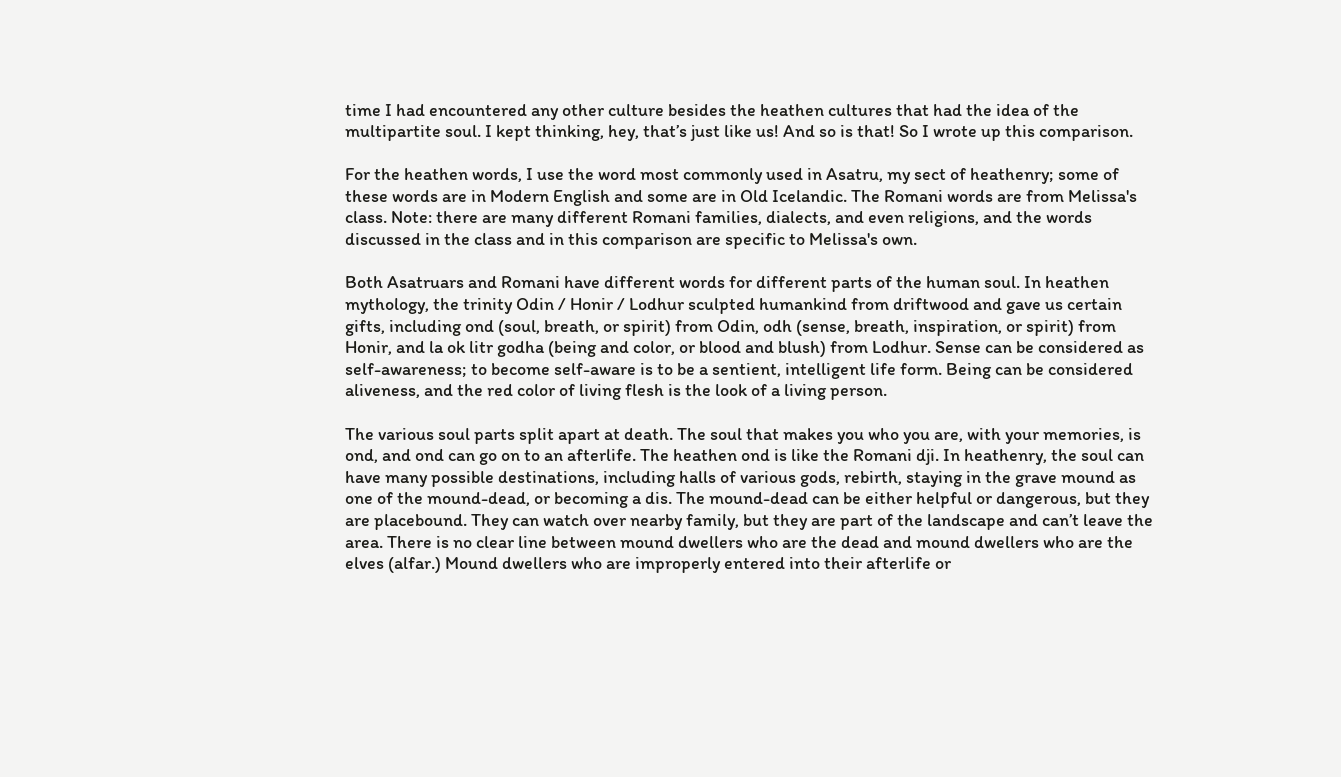time I had encountered any other culture besides the heathen cultures that had the idea of the multipartite soul. I kept thinking, hey, that’s just like us! And so is that! So I wrote up this comparison.

For the heathen words, I use the word most commonly used in Asatru, my sect of heathenry; some of these words are in Modern English and some are in Old Icelandic. The Romani words are from Melissa's class. Note: there are many different Romani families, dialects, and even religions, and the words discussed in the class and in this comparison are specific to Melissa's own.

Both Asatruars and Romani have different words for different parts of the human soul. In heathen mythology, the trinity Odin / Honir / Lodhur sculpted humankind from driftwood and gave us certain gifts, including ond (soul, breath, or spirit) from Odin, odh (sense, breath, inspiration, or spirit) from Honir, and la ok litr godha (being and color, or blood and blush) from Lodhur. Sense can be considered as self-awareness; to become self-aware is to be a sentient, intelligent life form. Being can be considered aliveness, and the red color of living flesh is the look of a living person.

The various soul parts split apart at death. The soul that makes you who you are, with your memories, is ond, and ond can go on to an afterlife. The heathen ond is like the Romani dji. In heathenry, the soul can have many possible destinations, including halls of various gods, rebirth, staying in the grave mound as one of the mound-dead, or becoming a dis. The mound-dead can be either helpful or dangerous, but they are placebound. They can watch over nearby family, but they are part of the landscape and can’t leave the area. There is no clear line between mound dwellers who are the dead and mound dwellers who are the elves (alfar.) Mound dwellers who are improperly entered into their afterlife or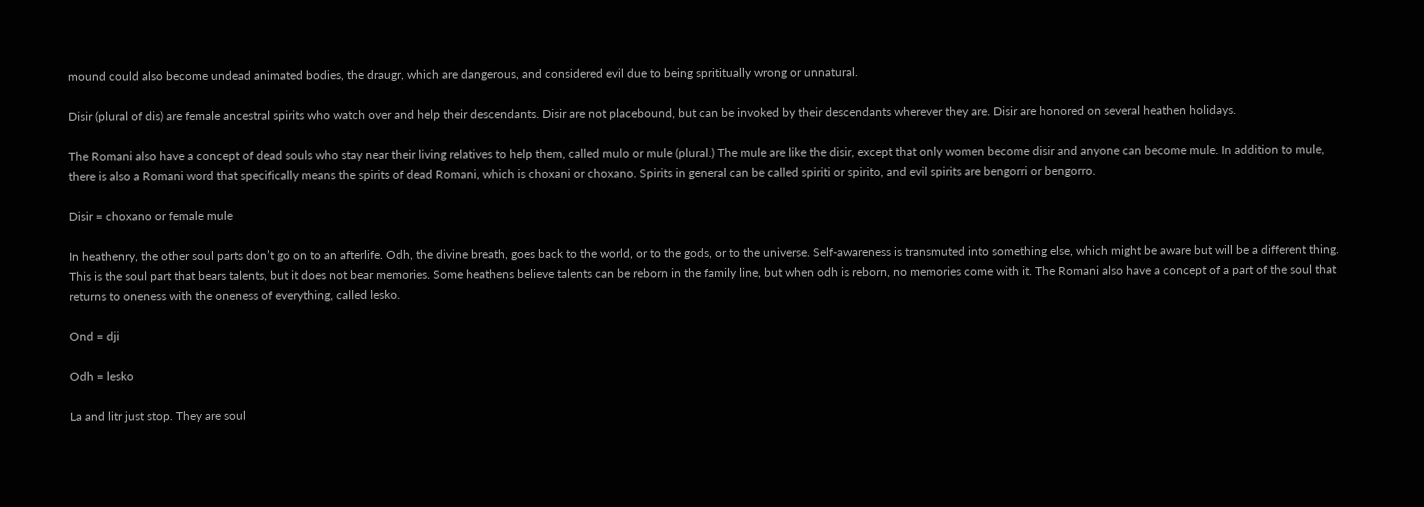mound could also become undead animated bodies, the draugr, which are dangerous, and considered evil due to being sprititually wrong or unnatural.

Disir (plural of dis) are female ancestral spirits who watch over and help their descendants. Disir are not placebound, but can be invoked by their descendants wherever they are. Disir are honored on several heathen holidays.

The Romani also have a concept of dead souls who stay near their living relatives to help them, called mulo or mule (plural.) The mule are like the disir, except that only women become disir and anyone can become mule. In addition to mule, there is also a Romani word that specifically means the spirits of dead Romani, which is choxani or choxano. Spirits in general can be called spiriti or spirito, and evil spirits are bengorri or bengorro.

Disir = choxano or female mule

In heathenry, the other soul parts don’t go on to an afterlife. Odh, the divine breath, goes back to the world, or to the gods, or to the universe. Self-awareness is transmuted into something else, which might be aware but will be a different thing. This is the soul part that bears talents, but it does not bear memories. Some heathens believe talents can be reborn in the family line, but when odh is reborn, no memories come with it. The Romani also have a concept of a part of the soul that returns to oneness with the oneness of everything, called lesko.

Ond = dji

Odh = lesko

La and litr just stop. They are soul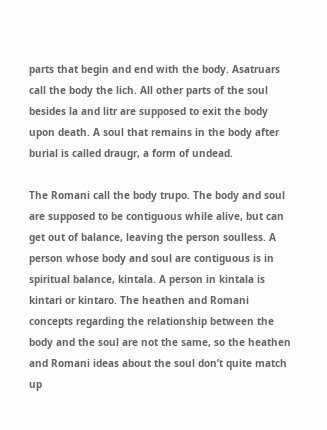parts that begin and end with the body. Asatruars call the body the lich. All other parts of the soul besides la and litr are supposed to exit the body upon death. A soul that remains in the body after burial is called draugr, a form of undead.

The Romani call the body trupo. The body and soul are supposed to be contiguous while alive, but can get out of balance, leaving the person soulless. A person whose body and soul are contiguous is in spiritual balance, kintala. A person in kintala is kintari or kintaro. The heathen and Romani concepts regarding the relationship between the body and the soul are not the same, so the heathen and Romani ideas about the soul don’t quite match up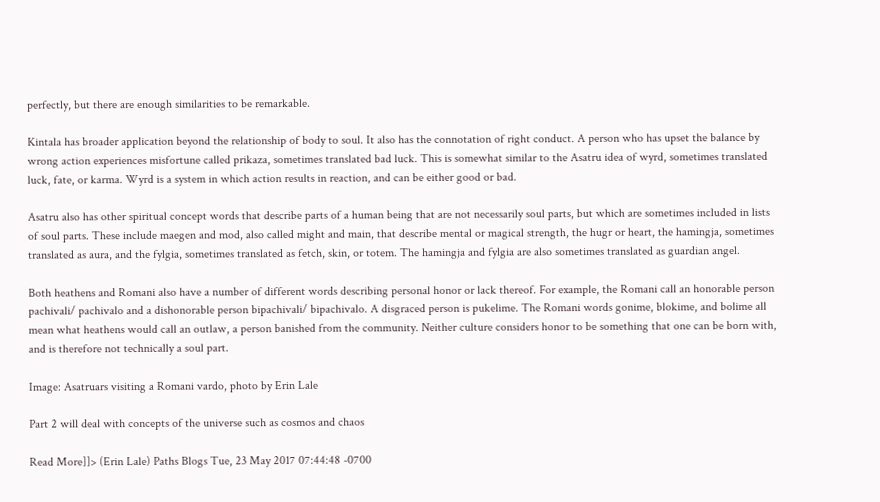perfectly, but there are enough similarities to be remarkable.

Kintala has broader application beyond the relationship of body to soul. It also has the connotation of right conduct. A person who has upset the balance by wrong action experiences misfortune called prikaza, sometimes translated bad luck. This is somewhat similar to the Asatru idea of wyrd, sometimes translated luck, fate, or karma. Wyrd is a system in which action results in reaction, and can be either good or bad.

Asatru also has other spiritual concept words that describe parts of a human being that are not necessarily soul parts, but which are sometimes included in lists of soul parts. These include maegen and mod, also called might and main, that describe mental or magical strength, the hugr or heart, the hamingja, sometimes translated as aura, and the fylgia, sometimes translated as fetch, skin, or totem. The hamingja and fylgia are also sometimes translated as guardian angel.

Both heathens and Romani also have a number of different words describing personal honor or lack thereof. For example, the Romani call an honorable person pachivali/ pachivalo and a dishonorable person bipachivali/ bipachivalo. A disgraced person is pukelime. The Romani words gonime, blokime, and bolime all mean what heathens would call an outlaw, a person banished from the community. Neither culture considers honor to be something that one can be born with, and is therefore not technically a soul part.

Image: Asatruars visiting a Romani vardo, photo by Erin Lale

Part 2 will deal with concepts of the universe such as cosmos and chaos

Read More]]> (Erin Lale) Paths Blogs Tue, 23 May 2017 07:44:48 -0700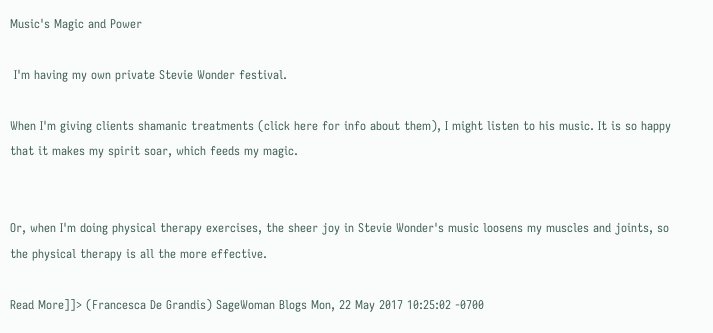Music's Magic and Power

 I'm having my own private Stevie Wonder festival.

When I'm giving clients shamanic treatments (click here for info about them), I might listen to his music. It is so happy that it makes my spirit soar, which feeds my magic.


Or, when I'm doing physical therapy exercises, the sheer joy in Stevie Wonder's music loosens my muscles and joints, so the physical therapy is all the more effective.

Read More]]> (Francesca De Grandis) SageWoman Blogs Mon, 22 May 2017 10:25:02 -0700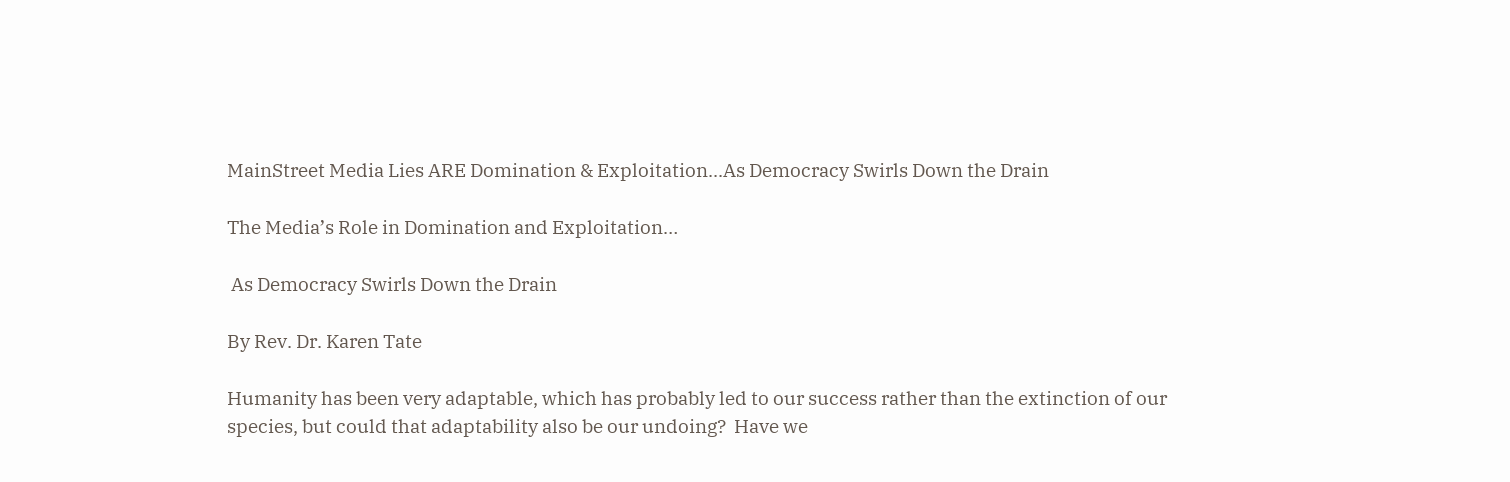MainStreet Media Lies ARE Domination & Exploitation...As Democracy Swirls Down the Drain

The Media’s Role in Domination and Exploitation…

 As Democracy Swirls Down the Drain

By Rev. Dr. Karen Tate

Humanity has been very adaptable, which has probably led to our success rather than the extinction of our species, but could that adaptability also be our undoing?  Have we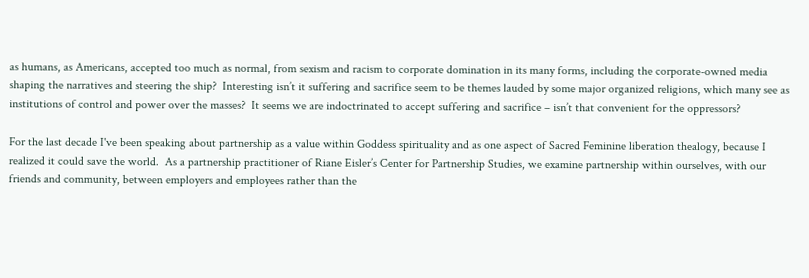as humans, as Americans, accepted too much as normal, from sexism and racism to corporate domination in its many forms, including the corporate-owned media shaping the narratives and steering the ship?  Interesting isn’t it suffering and sacrifice seem to be themes lauded by some major organized religions, which many see as institutions of control and power over the masses?  It seems we are indoctrinated to accept suffering and sacrifice – isn’t that convenient for the oppressors?

For the last decade I've been speaking about partnership as a value within Goddess spirituality and as one aspect of Sacred Feminine liberation thealogy, because I realized it could save the world.  As a partnership practitioner of Riane Eisler’s Center for Partnership Studies, we examine partnership within ourselves, with our friends and community, between employers and employees rather than the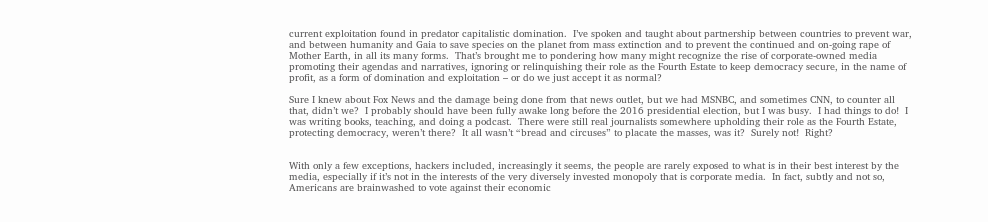current exploitation found in predator capitalistic domination.  I’ve spoken and taught about partnership between countries to prevent war, and between humanity and Gaia to save species on the planet from mass extinction and to prevent the continued and on-going rape of Mother Earth, in all its many forms.  That’s brought me to pondering how many might recognize the rise of corporate-owned media promoting their agendas and narratives, ignoring or relinquishing their role as the Fourth Estate to keep democracy secure, in the name of profit, as a form of domination and exploitation – or do we just accept it as normal?

Sure I knew about Fox News and the damage being done from that news outlet, but we had MSNBC, and sometimes CNN, to counter all that, didn’t we?  I probably should have been fully awake long before the 2016 presidential election, but I was busy.  I had things to do!  I was writing books, teaching, and doing a podcast.  There were still real journalists somewhere upholding their role as the Fourth Estate, protecting democracy, weren’t there?  It all wasn’t “bread and circuses” to placate the masses, was it?  Surely not!  Right?


With only a few exceptions, hackers included, increasingly it seems, the people are rarely exposed to what is in their best interest by the media, especially if it’s not in the interests of the very diversely invested monopoly that is corporate media.  In fact, subtly and not so, Americans are brainwashed to vote against their economic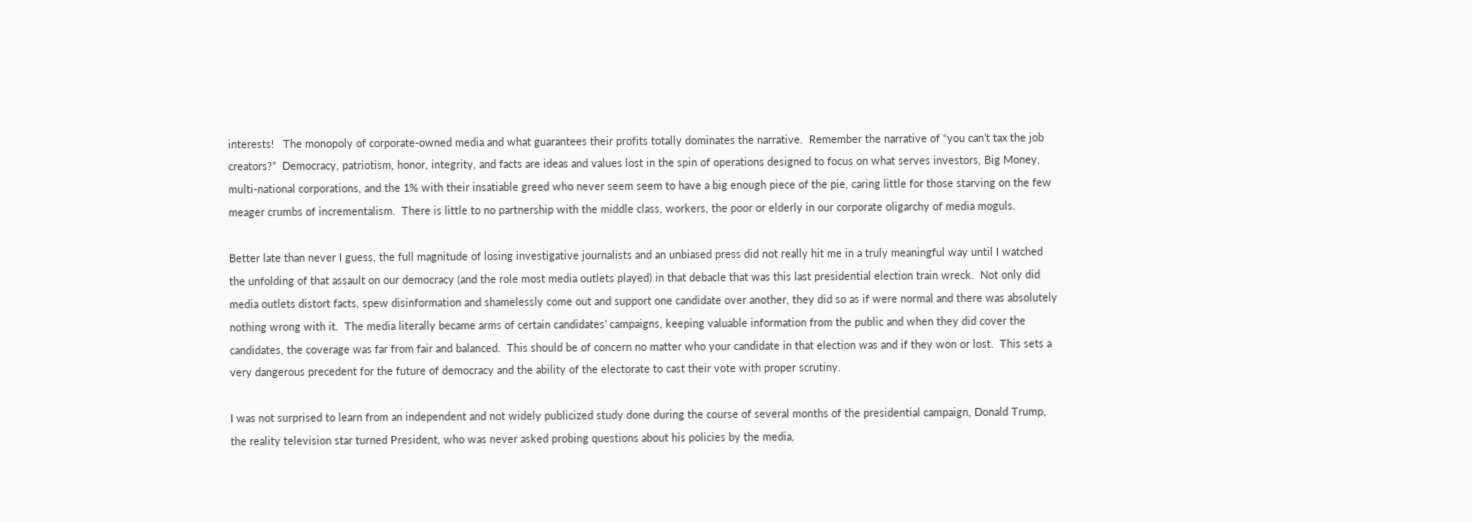interests!   The monopoly of corporate-owned media and what guarantees their profits totally dominates the narrative.  Remember the narrative of “you can’t tax the job creators?”  Democracy, patriotism, honor, integrity, and facts are ideas and values lost in the spin of operations designed to focus on what serves investors, Big Money, multi-national corporations, and the 1% with their insatiable greed who never seem seem to have a big enough piece of the pie, caring little for those starving on the few meager crumbs of incrementalism.  There is little to no partnership with the middle class, workers, the poor or elderly in our corporate oligarchy of media moguls.

Better late than never I guess, the full magnitude of losing investigative journalists and an unbiased press did not really hit me in a truly meaningful way until I watched the unfolding of that assault on our democracy (and the role most media outlets played) in that debacle that was this last presidential election train wreck.  Not only did media outlets distort facts, spew disinformation and shamelessly come out and support one candidate over another, they did so as if were normal and there was absolutely nothing wrong with it.  The media literally became arms of certain candidates’ campaigns, keeping valuable information from the public and when they did cover the candidates, the coverage was far from fair and balanced.  This should be of concern no matter who your candidate in that election was and if they won or lost.  This sets a very dangerous precedent for the future of democracy and the ability of the electorate to cast their vote with proper scrutiny.

I was not surprised to learn from an independent and not widely publicized study done during the course of several months of the presidential campaign, Donald Trump, the reality television star turned President, who was never asked probing questions about his policies by the media,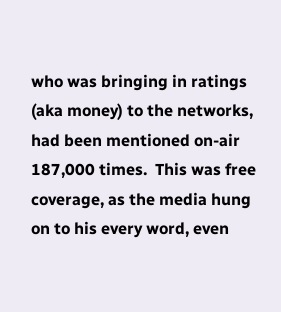who was bringing in ratings (aka money) to the networks, had been mentioned on-air 187,000 times.  This was free coverage, as the media hung on to his every word, even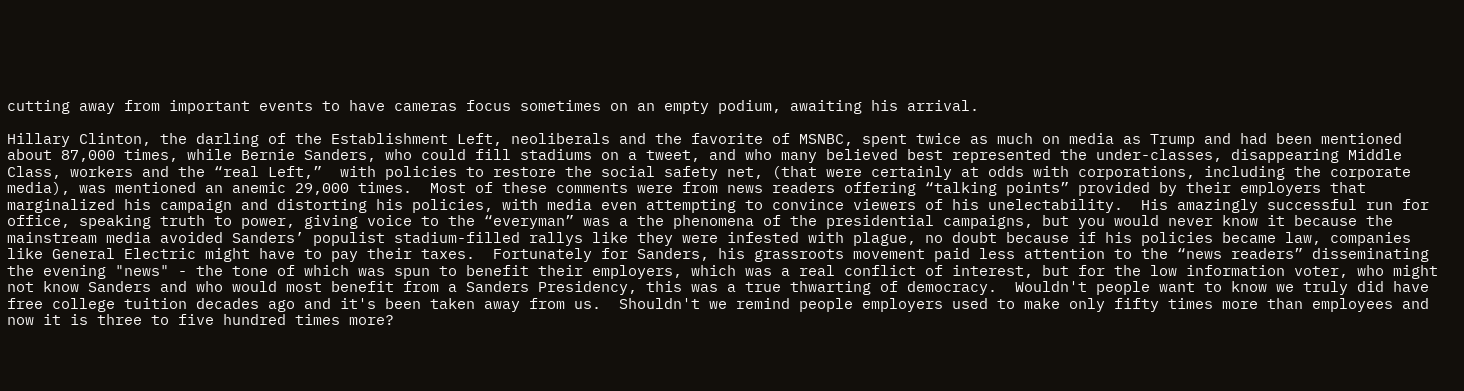cutting away from important events to have cameras focus sometimes on an empty podium, awaiting his arrival.

Hillary Clinton, the darling of the Establishment Left, neoliberals and the favorite of MSNBC, spent twice as much on media as Trump and had been mentioned about 87,000 times, while Bernie Sanders, who could fill stadiums on a tweet, and who many believed best represented the under-classes, disappearing Middle Class, workers and the “real Left,”  with policies to restore the social safety net, (that were certainly at odds with corporations, including the corporate media), was mentioned an anemic 29,000 times.  Most of these comments were from news readers offering “talking points” provided by their employers that marginalized his campaign and distorting his policies, with media even attempting to convince viewers of his unelectability.  His amazingly successful run for office, speaking truth to power, giving voice to the “everyman” was a the phenomena of the presidential campaigns, but you would never know it because the mainstream media avoided Sanders’ populist stadium-filled rallys like they were infested with plague, no doubt because if his policies became law, companies like General Electric might have to pay their taxes.  Fortunately for Sanders, his grassroots movement paid less attention to the “news readers” disseminating the evening "news" - the tone of which was spun to benefit their employers, which was a real conflict of interest, but for the low information voter, who might not know Sanders and who would most benefit from a Sanders Presidency, this was a true thwarting of democracy.  Wouldn't people want to know we truly did have free college tuition decades ago and it's been taken away from us.  Shouldn't we remind people employers used to make only fifty times more than employees and now it is three to five hundred times more?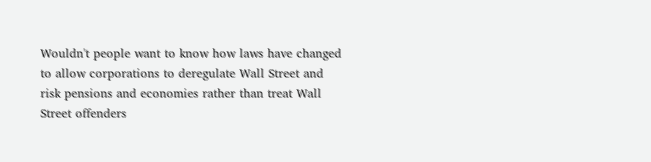Wouldn't people want to know how laws have changed to allow corporations to deregulate Wall Street and risk pensions and economies rather than treat Wall Street offenders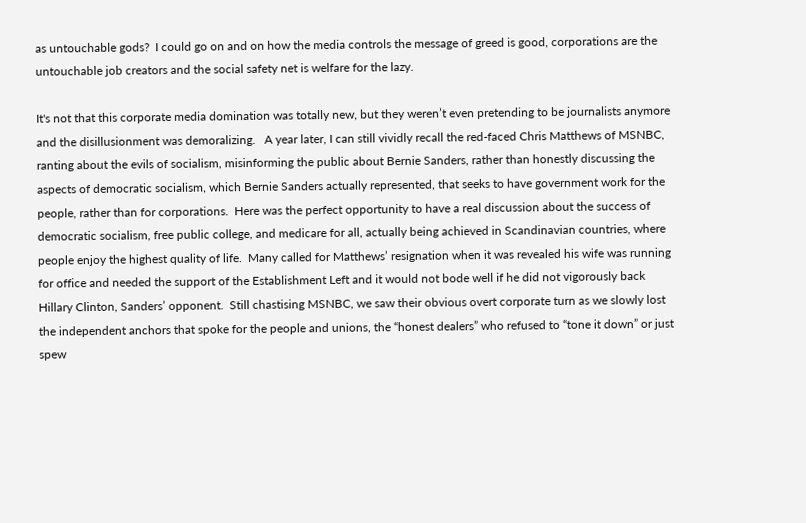as untouchable gods?  I could go on and on how the media controls the message of greed is good, corporations are the untouchable job creators and the social safety net is welfare for the lazy.

It's not that this corporate media domination was totally new, but they weren’t even pretending to be journalists anymore and the disillusionment was demoralizing.   A year later, I can still vividly recall the red-faced Chris Matthews of MSNBC, ranting about the evils of socialism, misinforming the public about Bernie Sanders, rather than honestly discussing the aspects of democratic socialism, which Bernie Sanders actually represented, that seeks to have government work for the people, rather than for corporations.  Here was the perfect opportunity to have a real discussion about the success of democratic socialism, free public college, and medicare for all, actually being achieved in Scandinavian countries, where people enjoy the highest quality of life.  Many called for Matthews’ resignation when it was revealed his wife was running for office and needed the support of the Establishment Left and it would not bode well if he did not vigorously back Hillary Clinton, Sanders’ opponent.  Still chastising MSNBC, we saw their obvious overt corporate turn as we slowly lost the independent anchors that spoke for the people and unions, the “honest dealers” who refused to “tone it down” or just spew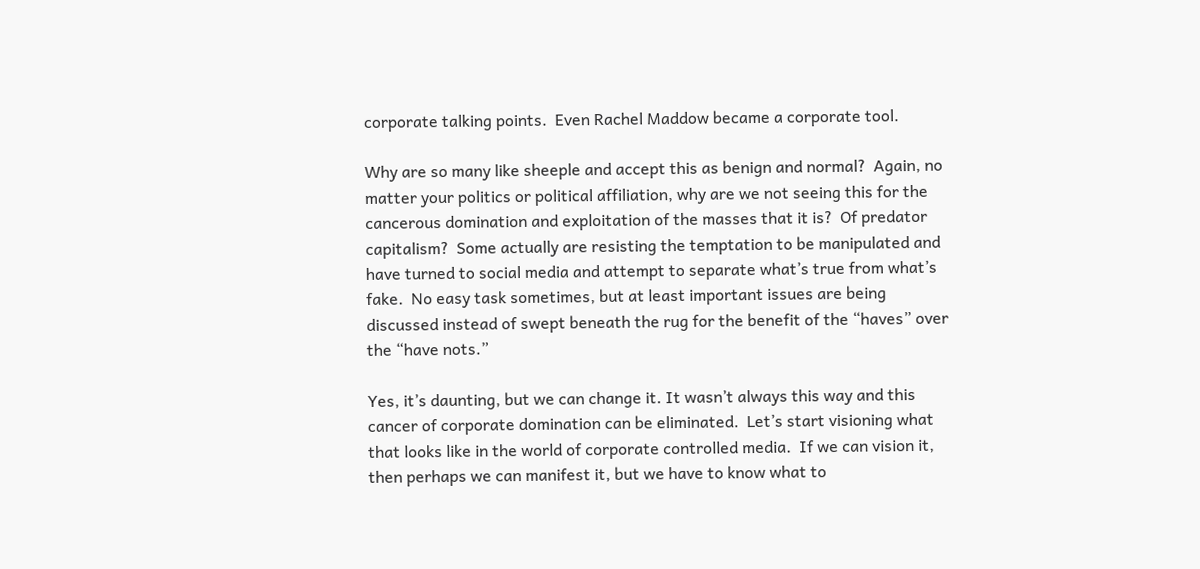corporate talking points.  Even Rachel Maddow became a corporate tool.

Why are so many like sheeple and accept this as benign and normal?  Again, no matter your politics or political affiliation, why are we not seeing this for the cancerous domination and exploitation of the masses that it is?  Of predator capitalism?  Some actually are resisting the temptation to be manipulated and have turned to social media and attempt to separate what’s true from what’s fake.  No easy task sometimes, but at least important issues are being discussed instead of swept beneath the rug for the benefit of the “haves” over the “have nots.”

Yes, it’s daunting, but we can change it. It wasn’t always this way and this cancer of corporate domination can be eliminated.  Let’s start visioning what that looks like in the world of corporate controlled media.  If we can vision it, then perhaps we can manifest it, but we have to know what to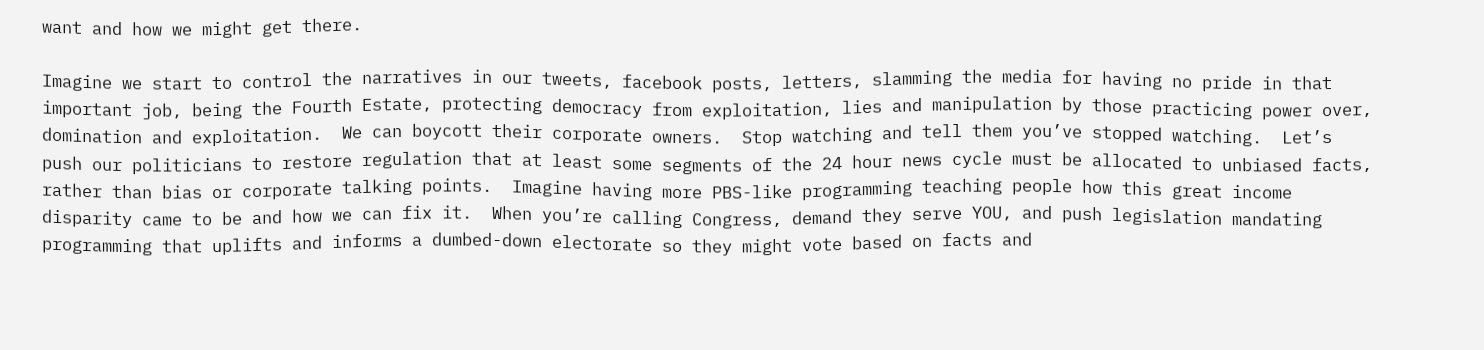want and how we might get there.

Imagine we start to control the narratives in our tweets, facebook posts, letters, slamming the media for having no pride in that important job, being the Fourth Estate, protecting democracy from exploitation, lies and manipulation by those practicing power over, domination and exploitation.  We can boycott their corporate owners.  Stop watching and tell them you’ve stopped watching.  Let’s push our politicians to restore regulation that at least some segments of the 24 hour news cycle must be allocated to unbiased facts, rather than bias or corporate talking points.  Imagine having more PBS-like programming teaching people how this great income disparity came to be and how we can fix it.  When you’re calling Congress, demand they serve YOU, and push legislation mandating programming that uplifts and informs a dumbed-down electorate so they might vote based on facts and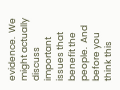evidence.  We might actually discuss important issues that benefit the people.  And before you think this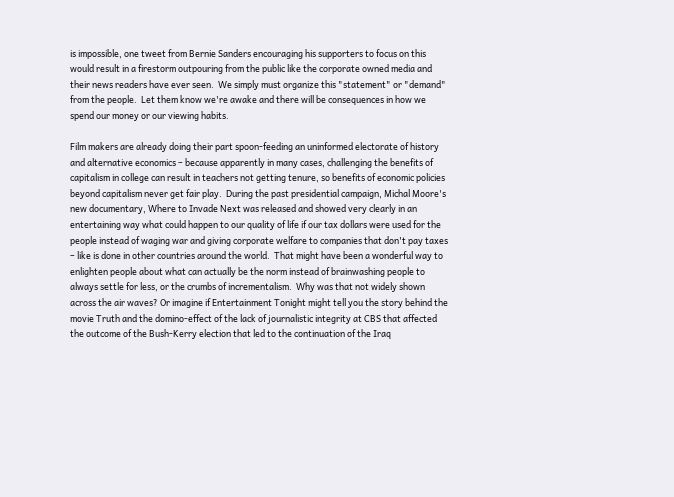is impossible, one tweet from Bernie Sanders encouraging his supporters to focus on this would result in a firestorm outpouring from the public like the corporate owned media and their news readers have ever seen.  We simply must organize this "statement" or "demand" from the people.  Let them know we're awake and there will be consequences in how we spend our money or our viewing habits.

Film makers are already doing their part spoon-feeding an uninformed electorate of history and alternative economics – because apparently in many cases, challenging the benefits of capitalism in college can result in teachers not getting tenure, so benefits of economic policies beyond capitalism never get fair play.  During the past presidential campaign, Michal Moore's new documentary, Where to Invade Next was released and showed very clearly in an entertaining way what could happen to our quality of life if our tax dollars were used for the people instead of waging war and giving corporate welfare to companies that don't pay taxes – like is done in other countries around the world.  That might have been a wonderful way to enlighten people about what can actually be the norm instead of brainwashing people to always settle for less, or the crumbs of incrementalism.  Why was that not widely shown across the air waves? Or imagine if Entertainment Tonight might tell you the story behind the movie Truth and the domino-effect of the lack of journalistic integrity at CBS that affected the outcome of the Bush-Kerry election that led to the continuation of the Iraq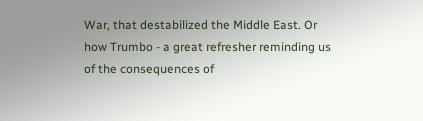War, that destabilized the Middle East. Or how Trumbo - a great refresher reminding us of the consequences of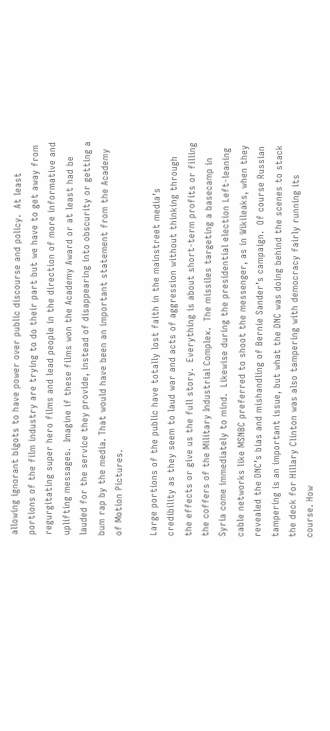allowing ignorant bigots to have power over public discourse and policy.  At least portions of the film industry are trying to do their part but we have to get away from regurgitating super hero films and lead people in the direction of more informative and uplifting messages.  Imagine if these films won the Academy Award or at least had be lauded for the service they provide, instead of disappearing into obscurity or getting a bum rap by the media. That would have been an important statement from the Academy of Motion Pictures.

Large portions of the public have totally lost faith in the mainstreet media’s credibility as they seem to laud war and acts of aggression without thinking through the effects or give us the full story.  Everything is about short-term profits or filling the coffers of the Military Industrial Complex.  The missiles targeting a basecamp in Syria come immediately to mind.  Likewise during the presidential election Left-leaning cable networks like MSNBC preferred to shoot the messenger, as in Wikileaks, when they revealed the DNC’s bias and mishandling of Bernie Sander’s campaign.  Of course Russian tampering is an important issue, but what the DNC was doing behind the scenes to stack the deck for Hillary Clinton was also tampering with democracy fairly running its course. How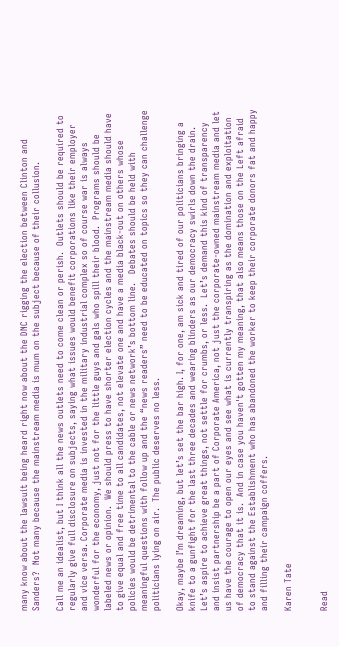many know about the lawsuit being heard right now about the DNC rigging the election between Clinton and Sanders?  Not many because the mainstream media is mum on the subject because of their collusion.

Call me an idealist, but I think all the news outlets need to come clean or perish.  Outlets should be required to regularly give full disclosure on subjects, saying what issues would benefit corporations like their employer and vice versa. Corporate media is invested in the military industrial complex so of course war is always wonderful for the economy, just not for the little guys and gals who spill their blood.  Programs should be labeled news or opinion.  We should press to have shorter election cycles and the mainstream media should have to give equal and free time to all candidates, not elevate one and have a media black-out on others whose policies would be detrimental to the cable or news network’s bottom line.   Debates should be held with meaningful questions with follow up and the “news readers” need to be educated on topics so they can challenge politicians lying on air.  The public deserves no less.

Okay, maybe I’m dreaming, but let’s set the bar high. I, for one, am sick and tired of our politicians bringing a knife to a gunfight for the last three decades and wearing blinders as our democracy swirls down the drain.  Let’s aspire to achieve great things, not settle for crumbs, or less.  Let’s demand this kind of transparency and insist partnership be a part of Corporate America, not just the corporate-owned mainstream media and let us have the courage to open our eyes and see what is currently transpiring as the domination and exploitation of democracy that it is.  And in case you haven't gotten my meaning, that also means those on the Left afraid to stand against the Establishment who has abandoned the worker to keep their corporate donors fat and happy and filling their campaign coffers.

Karen Tate


Read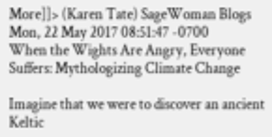More]]> (Karen Tate) SageWoman Blogs Mon, 22 May 2017 08:51:47 -0700
When the Wights Are Angry, Everyone Suffers: Mythologizing Climate Change

Imagine that we were to discover an ancient Keltic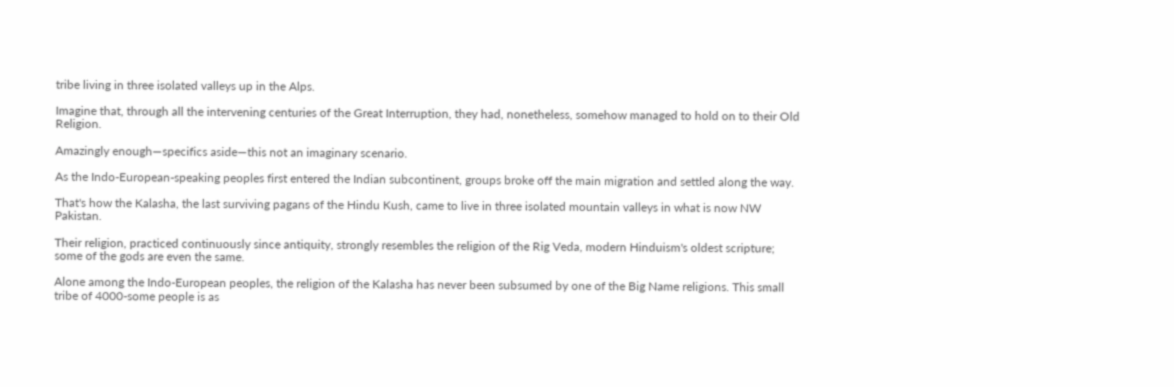tribe living in three isolated valleys up in the Alps.

Imagine that, through all the intervening centuries of the Great Interruption, they had, nonetheless, somehow managed to hold on to their Old Religion.

Amazingly enough—specifics aside—this not an imaginary scenario.

As the Indo-European-speaking peoples first entered the Indian subcontinent, groups broke off the main migration and settled along the way.

That's how the Kalasha, the last surviving pagans of the Hindu Kush, came to live in three isolated mountain valleys in what is now NW Pakistan.

Their religion, practiced continuously since antiquity, strongly resembles the religion of the Rig Veda, modern Hinduism's oldest scripture; some of the gods are even the same.

Alone among the Indo-European peoples, the religion of the Kalasha has never been subsumed by one of the Big Name religions. This small tribe of 4000-some people is as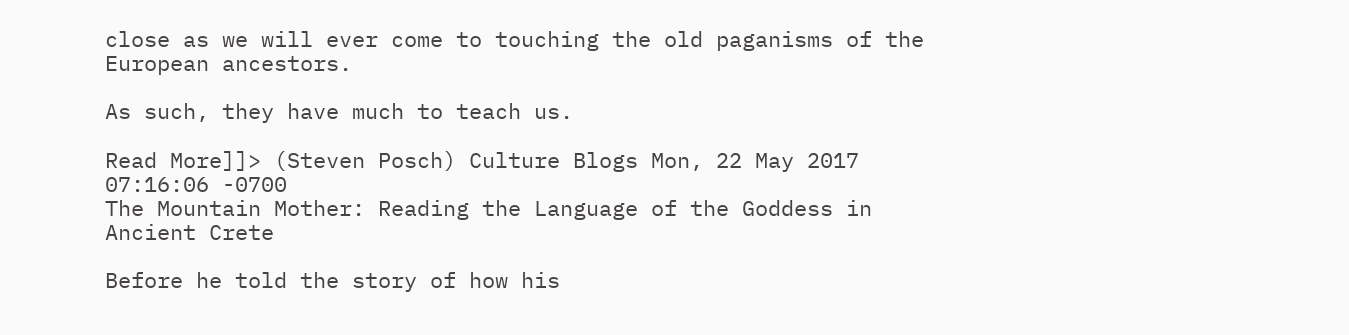close as we will ever come to touching the old paganisms of the European ancestors.

As such, they have much to teach us.

Read More]]> (Steven Posch) Culture Blogs Mon, 22 May 2017 07:16:06 -0700
The Mountain Mother: Reading the Language of the Goddess in Ancient Crete

Before he told the story of how his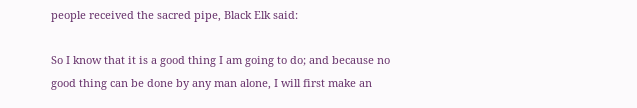people received the sacred pipe, Black Elk said:

So I know that it is a good thing I am going to do; and because no good thing can be done by any man alone, I will first make an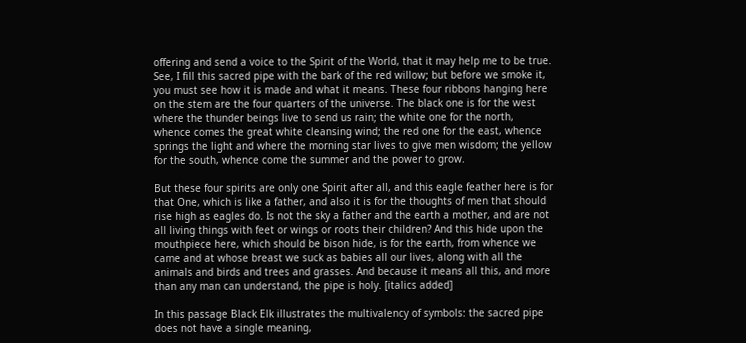offering and send a voice to the Spirit of the World, that it may help me to be true. See, I fill this sacred pipe with the bark of the red willow; but before we smoke it, you must see how it is made and what it means. These four ribbons hanging here on the stem are the four quarters of the universe. The black one is for the west where the thunder beings live to send us rain; the white one for the north, whence comes the great white cleansing wind; the red one for the east, whence springs the light and where the morning star lives to give men wisdom; the yellow for the south, whence come the summer and the power to grow.

But these four spirits are only one Spirit after all, and this eagle feather here is for that One, which is like a father, and also it is for the thoughts of men that should rise high as eagles do. Is not the sky a father and the earth a mother, and are not all living things with feet or wings or roots their children? And this hide upon the mouthpiece here, which should be bison hide, is for the earth, from whence we came and at whose breast we suck as babies all our lives, along with all the animals and birds and trees and grasses. And because it means all this, and more than any man can understand, the pipe is holy. [italics added]

In this passage Black Elk illustrates the multivalency of symbols: the sacred pipe does not have a single meaning,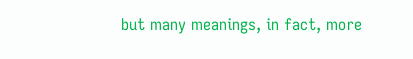but many meanings, in fact, more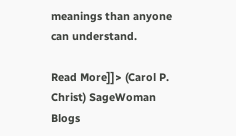meanings than anyone can understand.

Read More]]> (Carol P. Christ) SageWoman Blogs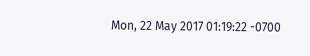Mon, 22 May 2017 01:19:22 -0700